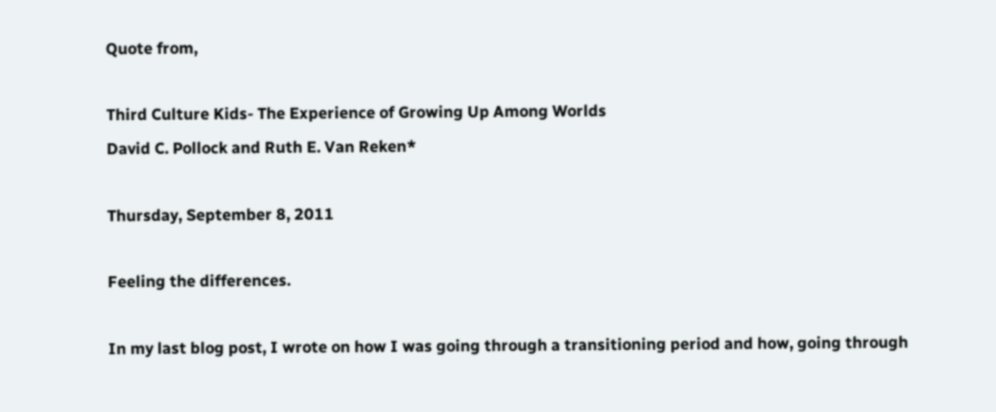Quote from,

Third Culture Kids- The Experience of Growing Up Among Worlds
David C. Pollock and Ruth E. Van Reken*

Thursday, September 8, 2011

Feeling the differences.

In my last blog post, I wrote on how I was going through a transitioning period and how, going through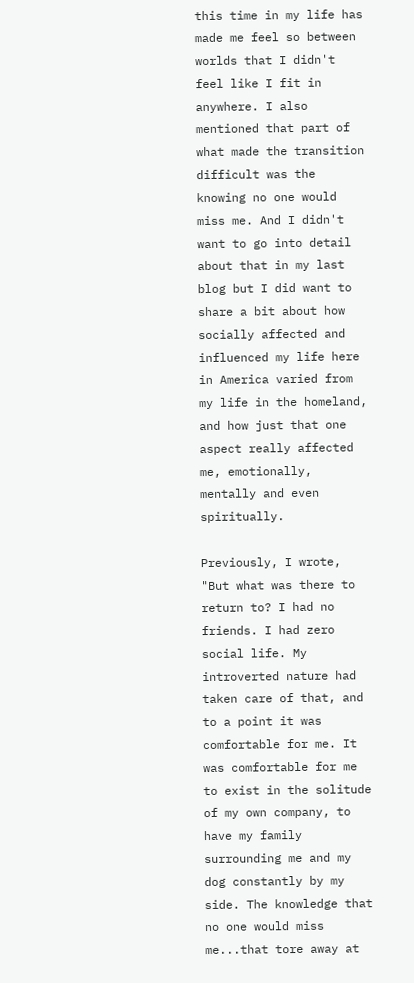this time in my life has made me feel so between worlds that I didn't feel like I fit in anywhere. I also mentioned that part of what made the transition difficult was the knowing no one would miss me. And I didn't want to go into detail about that in my last blog but I did want to share a bit about how socially affected and influenced my life here in America varied from my life in the homeland, and how just that one aspect really affected me, emotionally, mentally and even spiritually.

Previously, I wrote, "But what was there to return to? I had no friends. I had zero social life. My introverted nature had taken care of that, and to a point it was comfortable for me. It was comfortable for me to exist in the solitude of my own company, to have my family surrounding me and my dog constantly by my side. The knowledge that no one would miss me...that tore away at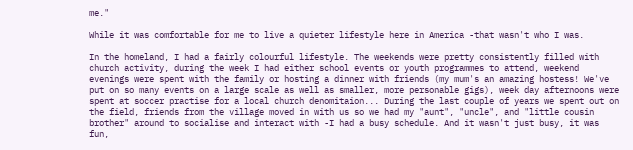me."

While it was comfortable for me to live a quieter lifestyle here in America -that wasn't who I was.

In the homeland, I had a fairly colourful lifestyle. The weekends were pretty consistently filled with church activity, during the week I had either school events or youth programmes to attend, weekend evenings were spent with the family or hosting a dinner with friends (my mum's an amazing hostess! We've put on so many events on a large scale as well as smaller, more personable gigs), week day afternoons were spent at soccer practise for a local church denomitaion... During the last couple of years we spent out on the field, friends from the village moved in with us so we had my "aunt", "uncle", and "little cousin brother" around to socialise and interact with -I had a busy schedule. And it wasn't just busy, it was fun,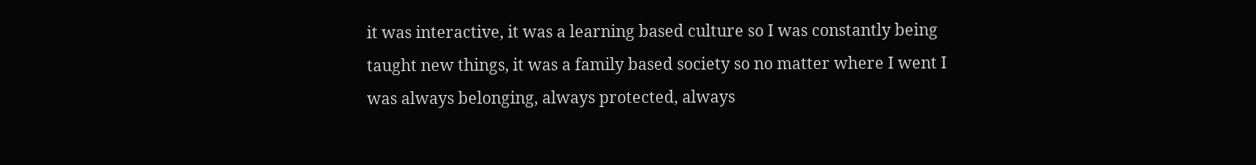it was interactive, it was a learning based culture so I was constantly being taught new things, it was a family based society so no matter where I went I was always belonging, always protected, always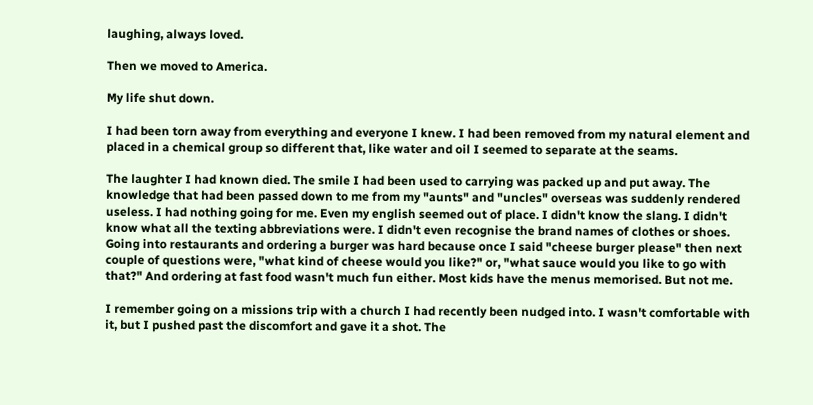laughing, always loved.

Then we moved to America.

My life shut down.

I had been torn away from everything and everyone I knew. I had been removed from my natural element and placed in a chemical group so different that, like water and oil I seemed to separate at the seams.

The laughter I had known died. The smile I had been used to carrying was packed up and put away. The knowledge that had been passed down to me from my "aunts" and "uncles" overseas was suddenly rendered useless. I had nothing going for me. Even my english seemed out of place. I didn't know the slang. I didn't know what all the texting abbreviations were. I didn't even recognise the brand names of clothes or shoes. Going into restaurants and ordering a burger was hard because once I said "cheese burger please" then next couple of questions were, "what kind of cheese would you like?" or, "what sauce would you like to go with that?" And ordering at fast food wasn't much fun either. Most kids have the menus memorised. But not me.

I remember going on a missions trip with a church I had recently been nudged into. I wasn't comfortable with it, but I pushed past the discomfort and gave it a shot. The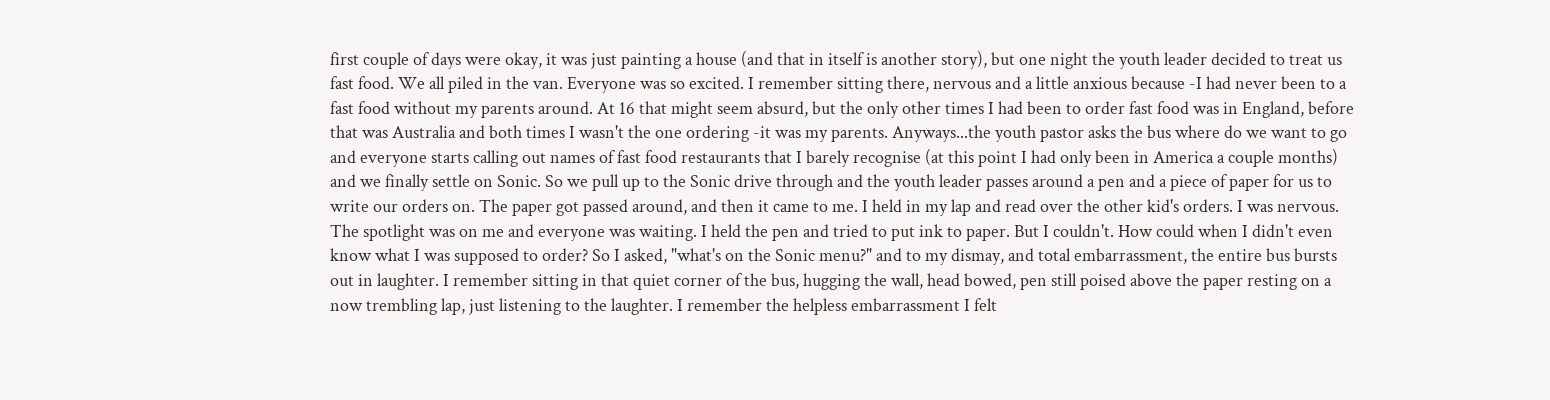first couple of days were okay, it was just painting a house (and that in itself is another story), but one night the youth leader decided to treat us fast food. We all piled in the van. Everyone was so excited. I remember sitting there, nervous and a little anxious because -I had never been to a fast food without my parents around. At 16 that might seem absurd, but the only other times I had been to order fast food was in England, before that was Australia and both times I wasn't the one ordering -it was my parents. Anyways...the youth pastor asks the bus where do we want to go and everyone starts calling out names of fast food restaurants that I barely recognise (at this point I had only been in America a couple months) and we finally settle on Sonic. So we pull up to the Sonic drive through and the youth leader passes around a pen and a piece of paper for us to write our orders on. The paper got passed around, and then it came to me. I held in my lap and read over the other kid's orders. I was nervous. The spotlight was on me and everyone was waiting. I held the pen and tried to put ink to paper. But I couldn't. How could when I didn't even know what I was supposed to order? So I asked, "what's on the Sonic menu?" and to my dismay, and total embarrassment, the entire bus bursts out in laughter. I remember sitting in that quiet corner of the bus, hugging the wall, head bowed, pen still poised above the paper resting on a now trembling lap, just listening to the laughter. I remember the helpless embarrassment I felt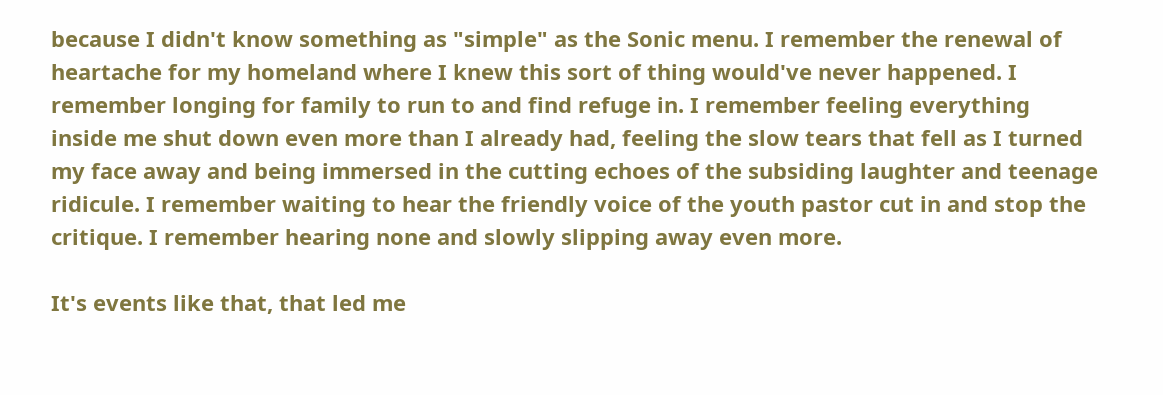because I didn't know something as "simple" as the Sonic menu. I remember the renewal of heartache for my homeland where I knew this sort of thing would've never happened. I remember longing for family to run to and find refuge in. I remember feeling everything inside me shut down even more than I already had, feeling the slow tears that fell as I turned my face away and being immersed in the cutting echoes of the subsiding laughter and teenage ridicule. I remember waiting to hear the friendly voice of the youth pastor cut in and stop the critique. I remember hearing none and slowly slipping away even more.

It's events like that, that led me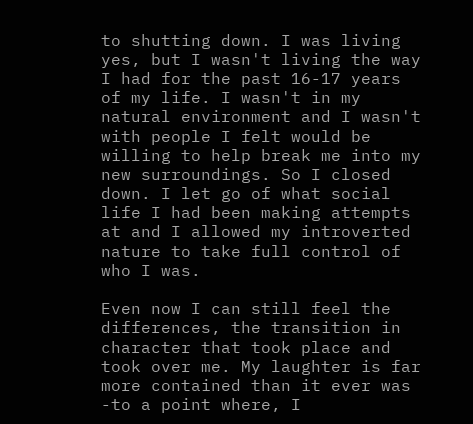to shutting down. I was living yes, but I wasn't living the way I had for the past 16-17 years of my life. I wasn't in my natural environment and I wasn't with people I felt would be willing to help break me into my new surroundings. So I closed down. I let go of what social life I had been making attempts at and I allowed my introverted nature to take full control of who I was.

Even now I can still feel the differences, the transition in character that took place and took over me. My laughter is far more contained than it ever was -to a point where, I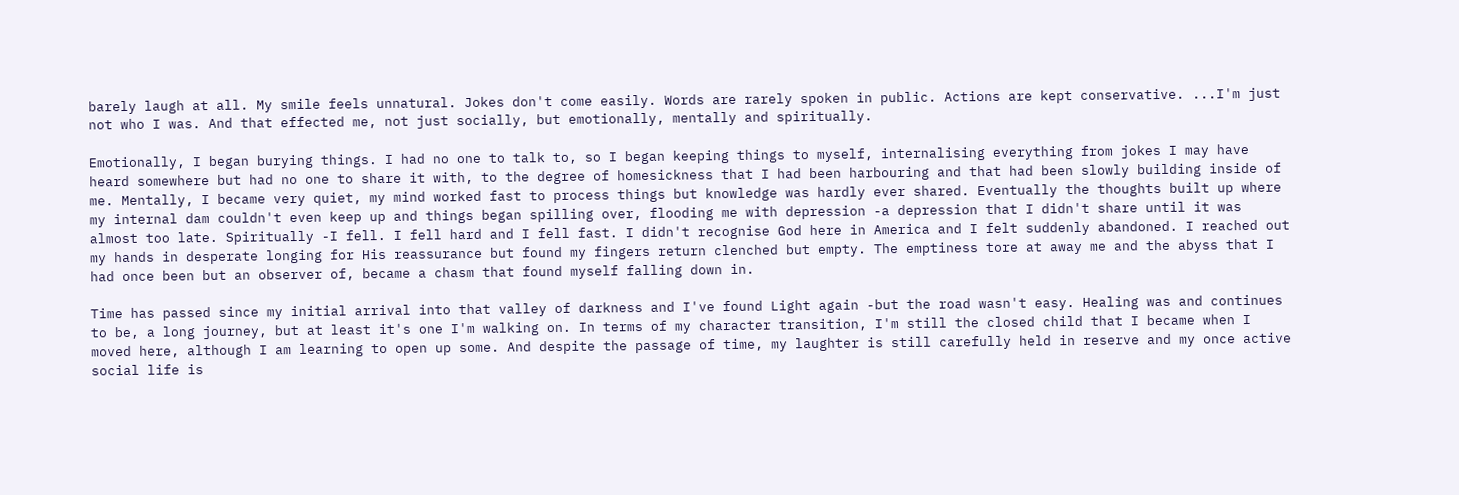barely laugh at all. My smile feels unnatural. Jokes don't come easily. Words are rarely spoken in public. Actions are kept conservative. ...I'm just not who I was. And that effected me, not just socially, but emotionally, mentally and spiritually.

Emotionally, I began burying things. I had no one to talk to, so I began keeping things to myself, internalising everything from jokes I may have heard somewhere but had no one to share it with, to the degree of homesickness that I had been harbouring and that had been slowly building inside of me. Mentally, I became very quiet, my mind worked fast to process things but knowledge was hardly ever shared. Eventually the thoughts built up where my internal dam couldn't even keep up and things began spilling over, flooding me with depression -a depression that I didn't share until it was almost too late. Spiritually -I fell. I fell hard and I fell fast. I didn't recognise God here in America and I felt suddenly abandoned. I reached out my hands in desperate longing for His reassurance but found my fingers return clenched but empty. The emptiness tore at away me and the abyss that I had once been but an observer of, became a chasm that found myself falling down in.

Time has passed since my initial arrival into that valley of darkness and I've found Light again -but the road wasn't easy. Healing was and continues to be, a long journey, but at least it's one I'm walking on. In terms of my character transition, I'm still the closed child that I became when I moved here, although I am learning to open up some. And despite the passage of time, my laughter is still carefully held in reserve and my once active social life is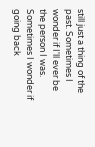still just a thing of the past. Sometimes I wonder if I'll ever be the person I was. Sometimes I wonder if going back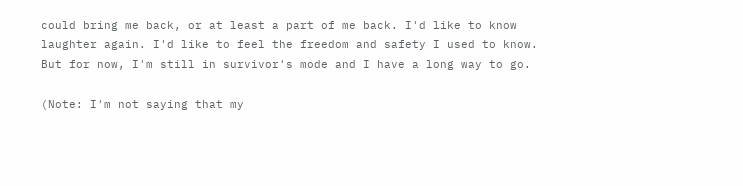could bring me back, or at least a part of me back. I'd like to know laughter again. I'd like to feel the freedom and safety I used to know. But for now, I'm still in survivor's mode and I have a long way to go.

(Note: I'm not saying that my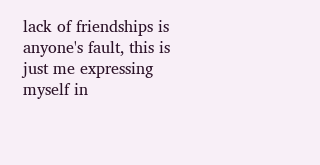lack of friendships is anyone's fault, this is just me expressing myself in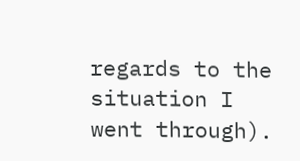regards to the situation I went through).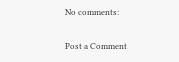No comments:

Post a Comment